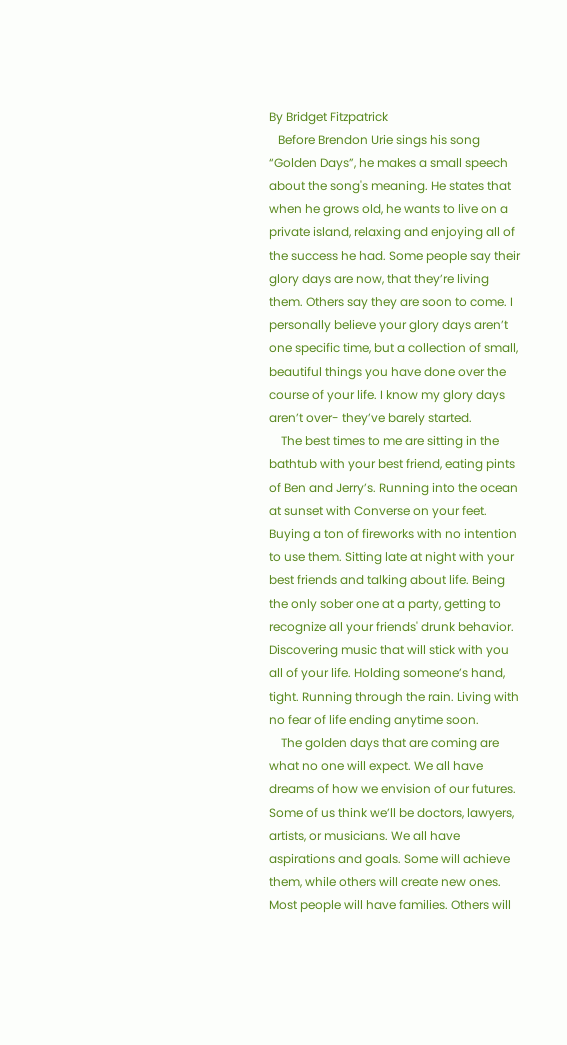By Bridget Fitzpatrick
   Before Brendon Urie sings his song “Golden Days”, he makes a small speech about the song's meaning. He states that when he grows old, he wants to live on a private island, relaxing and enjoying all of the success he had. Some people say their glory days are now, that they’re living them. Others say they are soon to come. I personally believe your glory days aren’t one specific time, but a collection of small, beautiful things you have done over the course of your life. I know my glory days aren’t over- they’ve barely started.
    The best times to me are sitting in the bathtub with your best friend, eating pints of Ben and Jerry’s. Running into the ocean at sunset with Converse on your feet. Buying a ton of fireworks with no intention to use them. Sitting late at night with your best friends and talking about life. Being the only sober one at a party, getting to recognize all your friends' drunk behavior. Discovering music that will stick with you all of your life. Holding someone’s hand, tight. Running through the rain. Living with no fear of life ending anytime soon.
    The golden days that are coming are what no one will expect. We all have dreams of how we envision of our futures. Some of us think we’ll be doctors, lawyers, artists, or musicians. We all have aspirations and goals. Some will achieve them, while others will create new ones. Most people will have families. Others will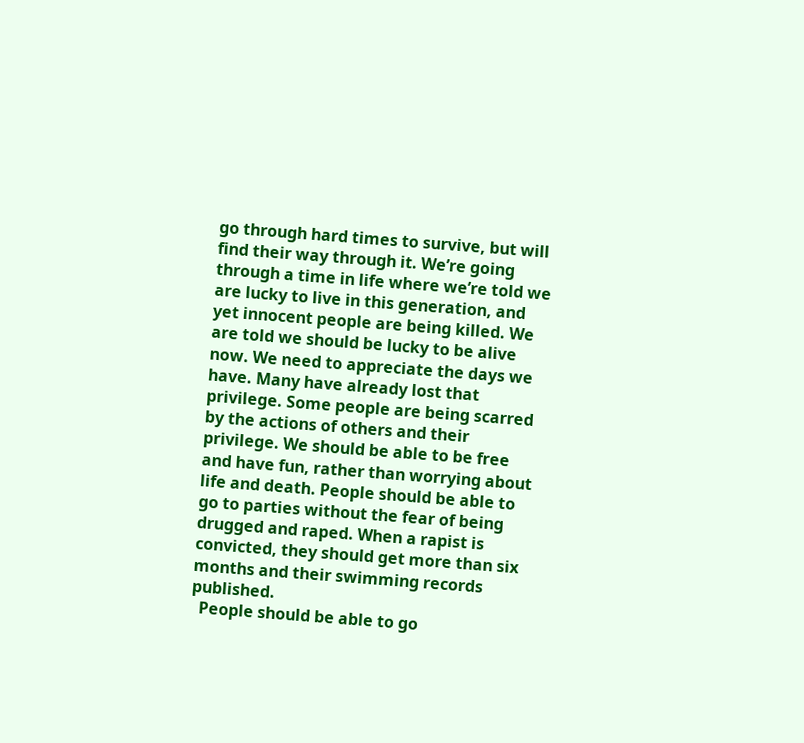go through hard times to survive, but will find their way through it. We’re going through a time in life where we’re told we are lucky to live in this generation, and yet innocent people are being killed. We are told we should be lucky to be alive now. We need to appreciate the days we have. Many have already lost that privilege. Some people are being scarred by the actions of others and their privilege. We should be able to be free and have fun, rather than worrying about life and death. People should be able to go to parties without the fear of being drugged and raped. When a rapist is convicted, they should get more than six months and their swimming records published.
  People should be able to go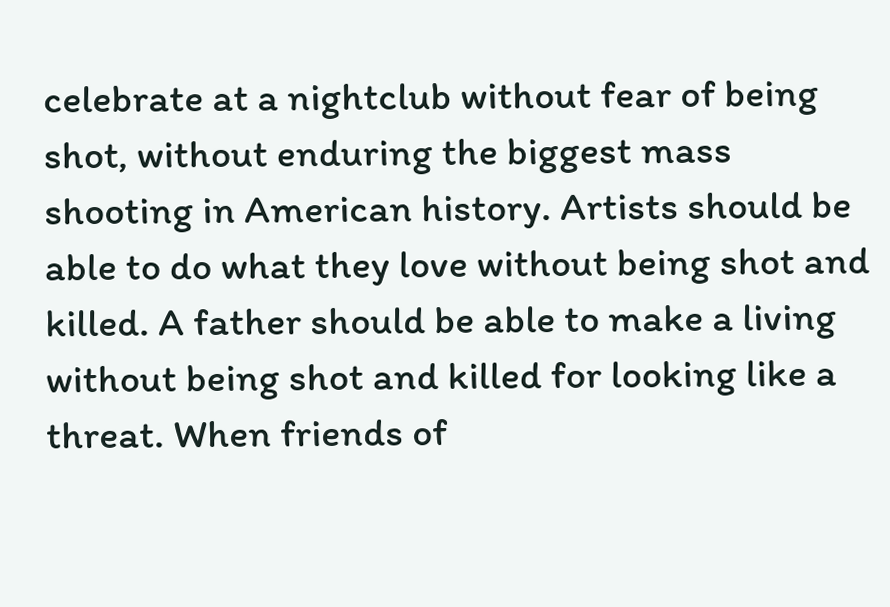celebrate at a nightclub without fear of being shot, without enduring the biggest mass shooting in American history. Artists should be able to do what they love without being shot and killed. A father should be able to make a living without being shot and killed for looking like a threat. When friends of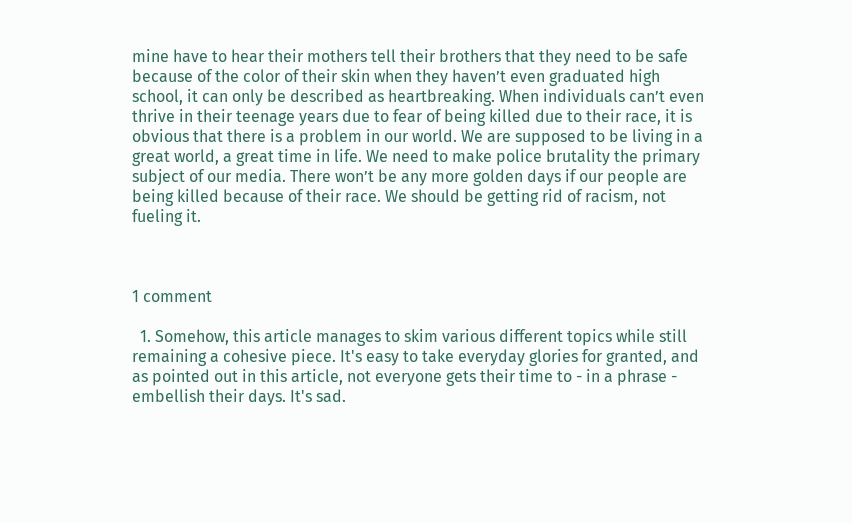mine have to hear their mothers tell their brothers that they need to be safe because of the color of their skin when they haven’t even graduated high school, it can only be described as heartbreaking. When individuals can’t even thrive in their teenage years due to fear of being killed due to their race, it is obvious that there is a problem in our world. We are supposed to be living in a great world, a great time in life. We need to make police brutality the primary subject of our media. There won’t be any more golden days if our people are being killed because of their race. We should be getting rid of racism, not fueling it.



1 comment

  1. Somehow, this article manages to skim various different topics while still remaining a cohesive piece. It's easy to take everyday glories for granted, and as pointed out in this article, not everyone gets their time to - in a phrase - embellish their days. It's sad.